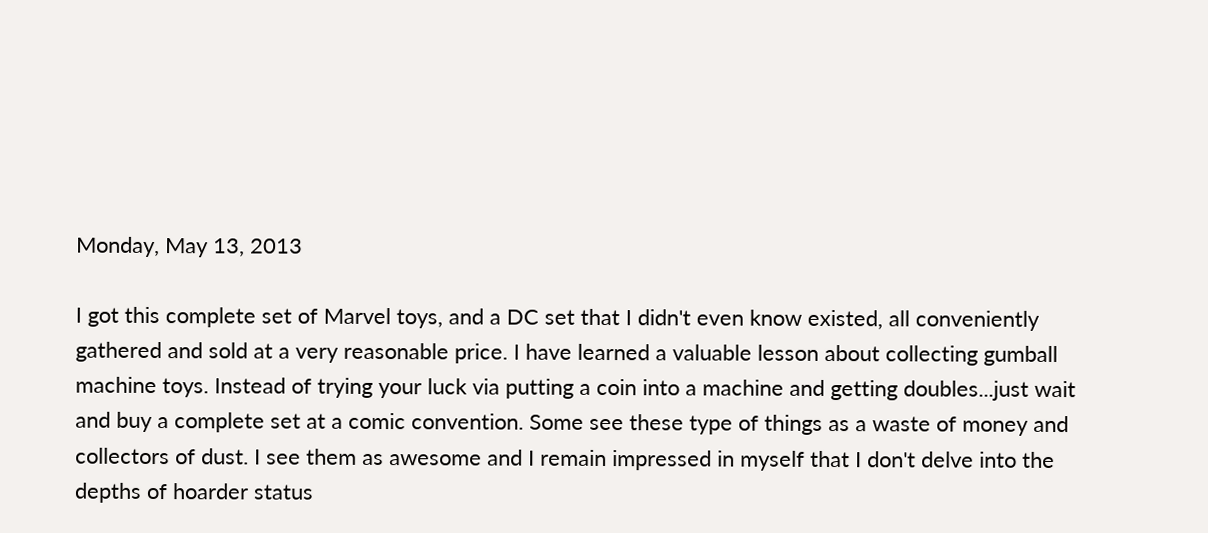Monday, May 13, 2013

I got this complete set of Marvel toys, and a DC set that I didn't even know existed, all conveniently gathered and sold at a very reasonable price. I have learned a valuable lesson about collecting gumball machine toys. Instead of trying your luck via putting a coin into a machine and getting doubles...just wait and buy a complete set at a comic convention. Some see these type of things as a waste of money and collectors of dust. I see them as awesome and I remain impressed in myself that I don't delve into the depths of hoarder status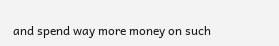and spend way more money on such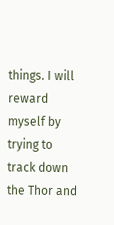things. I will reward myself by trying to track down the Thor and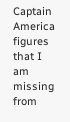Captain America figures that I am missing from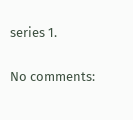series 1.

No comments: